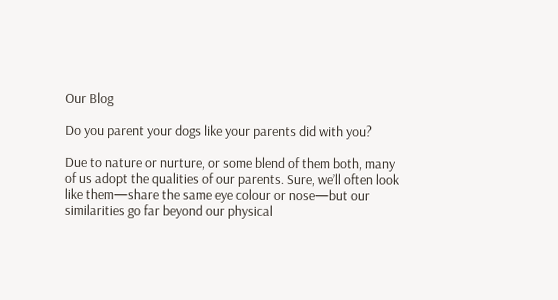Our Blog

Do you parent your dogs like your parents did with you?

Due to nature or nurture, or some blend of them both, many of us adopt the qualities of our parents. Sure, we’ll often look like them—share the same eye colour or nose—but our similarities go far beyond our physical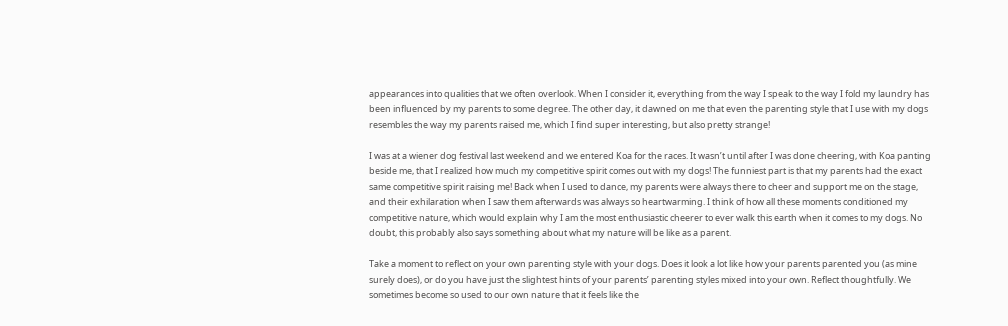appearances into qualities that we often overlook. When I consider it, everything from the way I speak to the way I fold my laundry has been influenced by my parents to some degree. The other day, it dawned on me that even the parenting style that I use with my dogs resembles the way my parents raised me, which I find super interesting, but also pretty strange!

I was at a wiener dog festival last weekend and we entered Koa for the races. It wasn’t until after I was done cheering, with Koa panting beside me, that I realized how much my competitive spirit comes out with my dogs! The funniest part is that my parents had the exact same competitive spirit raising me! Back when I used to dance, my parents were always there to cheer and support me on the stage, and their exhilaration when I saw them afterwards was always so heartwarming. I think of how all these moments conditioned my competitive nature, which would explain why I am the most enthusiastic cheerer to ever walk this earth when it comes to my dogs. No doubt, this probably also says something about what my nature will be like as a parent.

Take a moment to reflect on your own parenting style with your dogs. Does it look a lot like how your parents parented you (as mine surely does), or do you have just the slightest hints of your parents’ parenting styles mixed into your own. Reflect thoughtfully. We sometimes become so used to our own nature that it feels like the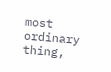most ordinary thing,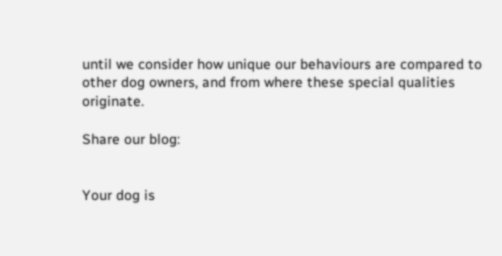until we consider how unique our behaviours are compared to other dog owners, and from where these special qualities originate.

Share our blog:


Your dog is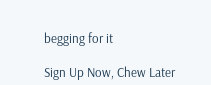begging for it

Sign Up Now, Chew Later